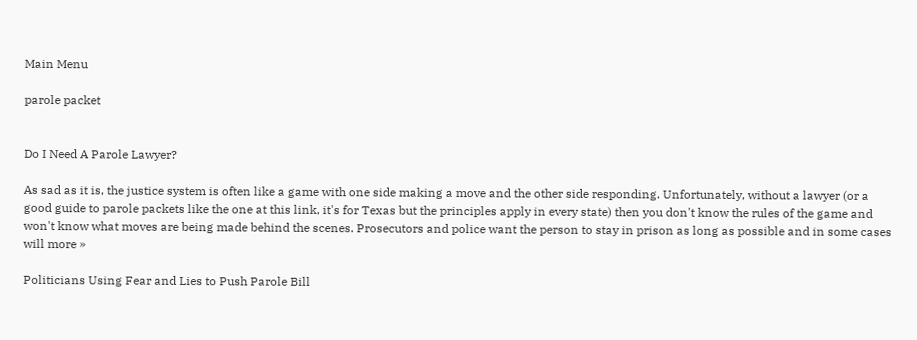Main Menu

parole packet


Do I Need A Parole Lawyer?

As sad as it is, the justice system is often like a game with one side making a move and the other side responding. Unfortunately, without a lawyer (or a good guide to parole packets like the one at this link, it's for Texas but the principles apply in every state) then you don't know the rules of the game and won't know what moves are being made behind the scenes. Prosecutors and police want the person to stay in prison as long as possible and in some cases will more »

Politicians Using Fear and Lies to Push Parole Bill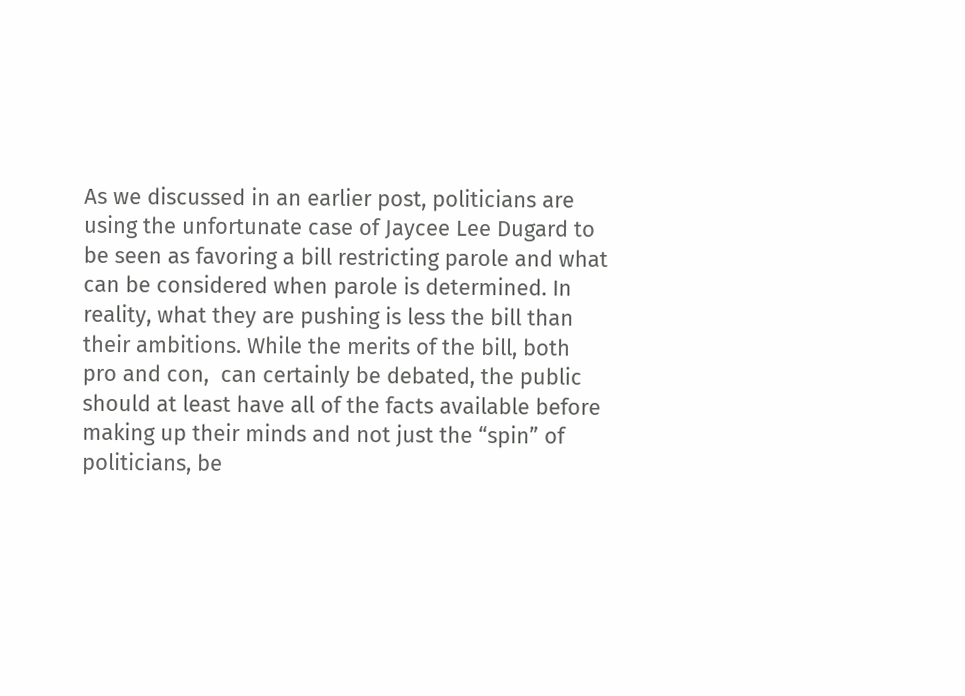As we discussed in an earlier post, politicians are using the unfortunate case of Jaycee Lee Dugard to be seen as favoring a bill restricting parole and what can be considered when parole is determined. In reality, what they are pushing is less the bill than their ambitions. While the merits of the bill, both pro and con,  can certainly be debated, the public should at least have all of the facts available before making up their minds and not just the “spin” of politicians, be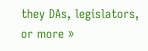they DAs, legislators, or more »